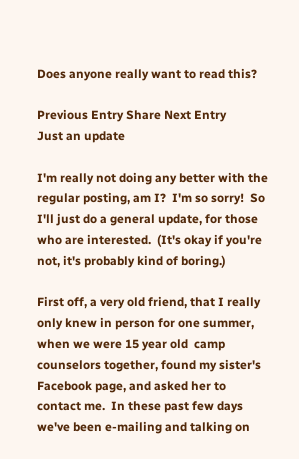Does anyone really want to read this?

Previous Entry Share Next Entry
Just an update

I'm really not doing any better with the regular posting, am I?  I'm so sorry!  So I'll just do a general update, for those who are interested.  (It's okay if you're not, it's probably kind of boring.)

First off, a very old friend, that I really only knew in person for one summer, when we were 15 year old  camp counselors together, found my sister's Facebook page, and asked her to contact me.  In these past few days we've been e-mailing and talking on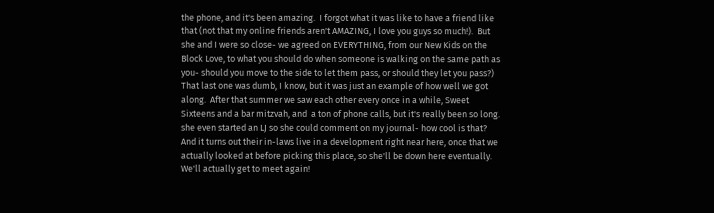the phone, and it's been amazing.  I forgot what it was like to have a friend like that (not that my online friends aren't AMAZING, I love you guys so much!).  But she and I were so close- we agreed on EVERYTHING, from our New Kids on the Block Love, to what you should do when someone is walking on the same path as you- should you move to the side to let them pass, or should they let you pass?)  That last one was dumb, I know, but it was just an example of how well we got along.  After that summer we saw each other every once in a while, Sweet Sixteens and a bar mitzvah, and  a ton of phone calls, but it's really been so long.  she even started an LJ so she could comment on my journal- how cool is that?  And it turns out their in-laws live in a development right near here, once that we actually looked at before picking this place, so she'll be down here eventually.  We'll actually get to meet again!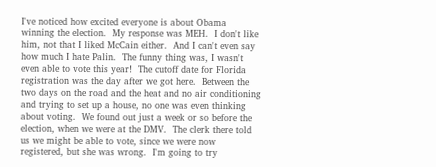I've noticed how excited everyone is about Obama winning the election.  My response was MEH.  I don't like him, not that I liked McCain either.  And I can't even say how much I hate Palin.  The funny thing was, I wasn't even able to vote this year!  The cutoff date for Florida registration was the day after we got here.  Between the two days on the road and the heat and no air conditioning and trying to set up a house, no one was even thinking about voting.  We found out just a week or so before the election, when we were at the DMV.  The clerk there told us we might be able to vote, since we were now registered, but she was wrong.  I'm going to try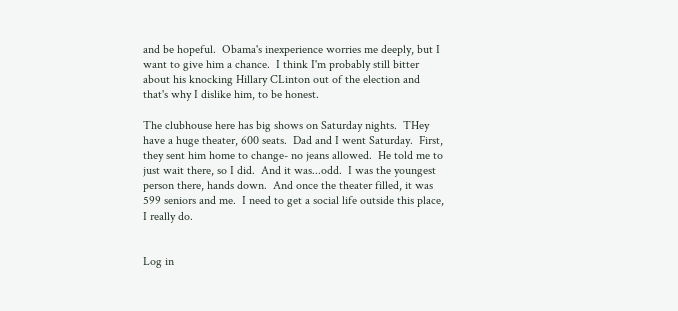and be hopeful.  Obama's inexperience worries me deeply, but I want to give him a chance.  I think I'm probably still bitter about his knocking Hillary CLinton out of the election and that's why I dislike him, to be honest.

The clubhouse here has big shows on Saturday nights.  THey have a huge theater, 600 seats.  Dad and I went Saturday.  First, they sent him home to change- no jeans allowed.  He told me to just wait there, so I did.  And it was...odd.  I was the youngest person there, hands down.  And once the theater filled, it was 599 seniors and me.  I need to get a social life outside this place, I really do.


Log in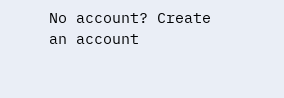No account? Create an account